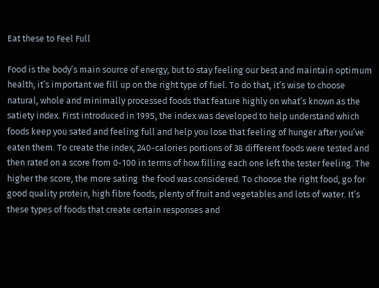Eat these to Feel Full

Food is the body’s main source of energy, but to stay feeling our best and maintain optimum health, it’s important we fill up on the right type of fuel. To do that, it’s wise to choose natural, whole and minimally processed foods that feature highly on what’s known as the satiety index. First introduced in 1995, the index was developed to help understand which foods keep you sated and feeling full and help you lose that feeling of hunger after you’ve eaten them. To create the index, 240-calories portions of 38 different foods were tested and then rated on a score from 0-100 in terms of how filling each one left the tester feeling. The higher the score, the more sating  the food was considered. To choose the right food, go for good quality protein, high fibre foods, plenty of fruit and vegetables and lots of water. It’s these types of foods that create certain responses and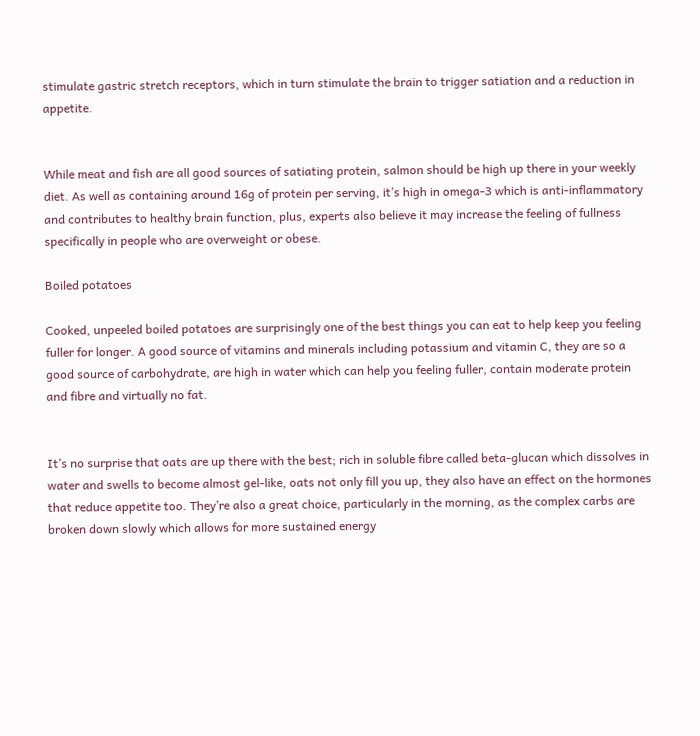stimulate gastric stretch receptors, which in turn stimulate the brain to trigger satiation and a reduction in appetite.


While meat and fish are all good sources of satiating protein, salmon should be high up there in your weekly diet. As well as containing around 16g of protein per serving, it’s high in omega-3 which is anti-inflammatory and contributes to healthy brain function, plus, experts also believe it may increase the feeling of fullness specifically in people who are overweight or obese.

Boiled potatoes

Cooked, unpeeled boiled potatoes are surprisingly one of the best things you can eat to help keep you feeling fuller for longer. A good source of vitamins and minerals including potassium and vitamin C, they are so a good source of carbohydrate, are high in water which can help you feeling fuller, contain moderate protein and fibre and virtually no fat.


It’s no surprise that oats are up there with the best; rich in soluble fibre called beta-glucan which dissolves in water and swells to become almost gel-like, oats not only fill you up, they also have an effect on the hormones that reduce appetite too. They’re also a great choice, particularly in the morning, as the complex carbs are broken down slowly which allows for more sustained energy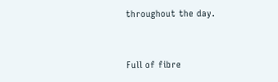throughout the day.


Full of fibre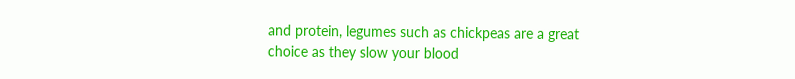and protein, legumes such as chickpeas are a great choice as they slow your blood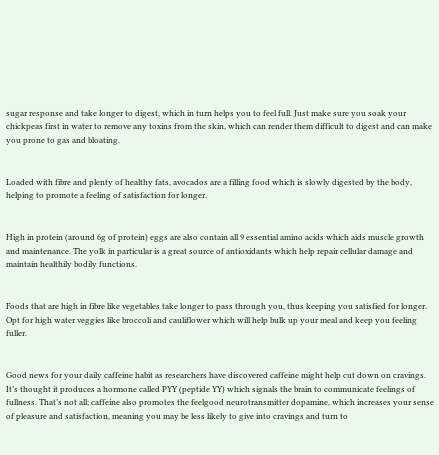sugar response and take longer to digest, which in turn helps you to feel full. Just make sure you soak your chickpeas first in water to remove any toxins from the skin, which can render them difficult to digest and can make you prone to gas and bloating.


Loaded with fibre and plenty of healthy fats, avocados are a filling food which is slowly digested by the body, helping to promote a feeling of satisfaction for longer.


High in protein (around 6g of protein) eggs are also contain all 9 essential amino acids which aids muscle growth and maintenance. The yolk in particular is a great source of antioxidants which help repair cellular damage and maintain healthily bodily functions.


Foods that are high in fibre like vegetables take longer to pass through you, thus keeping you satisfied for longer. Opt for high water veggies like broccoli and cauliflower which will help bulk up your meal and keep you feeling fuller.


Good news for your daily caffeine habit as researchers have discovered caffeine might help cut down on cravings. It’s thought it produces a hormone called PYY (peptide YY) which signals the brain to communicate feelings of fullness. That’s not all; caffeine also promotes the feelgood neurotransmitter dopamine, which increases your sense of pleasure and satisfaction, meaning you may be less likely to give into cravings and turn to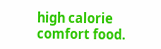high calorie comfort food.